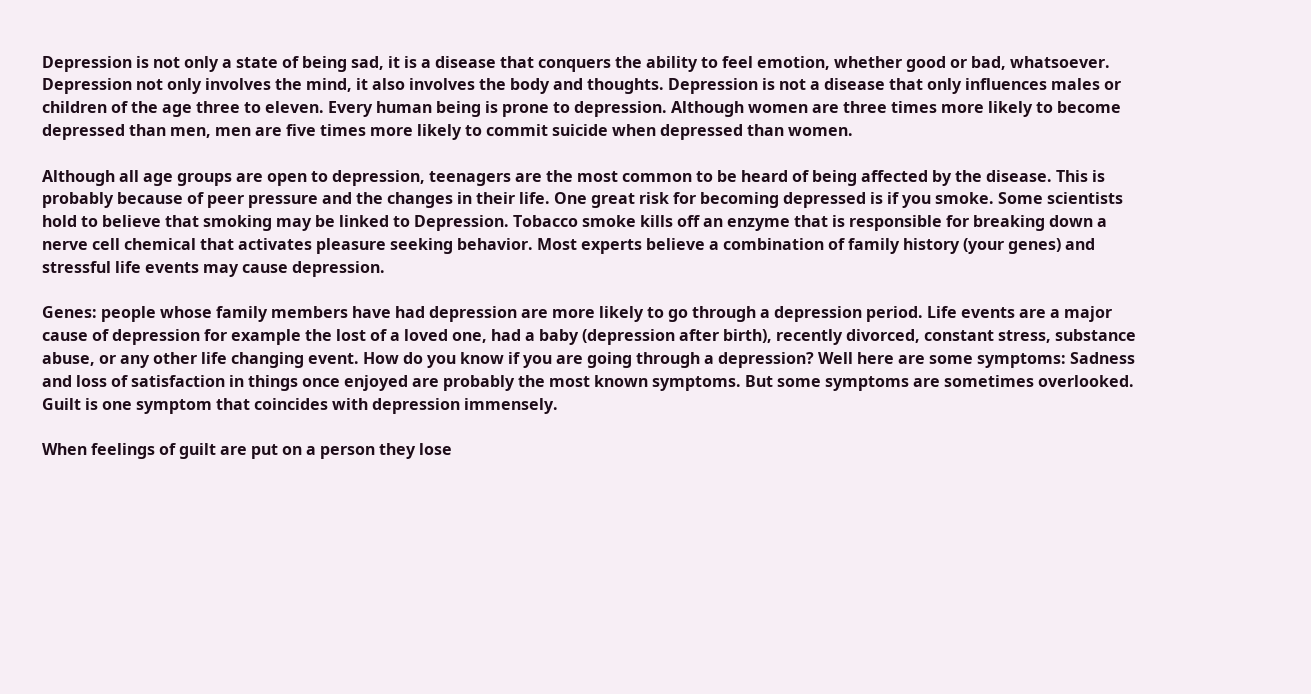Depression is not only a state of being sad, it is a disease that conquers the ability to feel emotion, whether good or bad, whatsoever. Depression not only involves the mind, it also involves the body and thoughts. Depression is not a disease that only influences males or children of the age three to eleven. Every human being is prone to depression. Although women are three times more likely to become depressed than men, men are five times more likely to commit suicide when depressed than women.

Although all age groups are open to depression, teenagers are the most common to be heard of being affected by the disease. This is probably because of peer pressure and the changes in their life. One great risk for becoming depressed is if you smoke. Some scientists hold to believe that smoking may be linked to Depression. Tobacco smoke kills off an enzyme that is responsible for breaking down a nerve cell chemical that activates pleasure seeking behavior. Most experts believe a combination of family history (your genes) and stressful life events may cause depression.

Genes: people whose family members have had depression are more likely to go through a depression period. Life events are a major cause of depression for example the lost of a loved one, had a baby (depression after birth), recently divorced, constant stress, substance abuse, or any other life changing event. How do you know if you are going through a depression? Well here are some symptoms: Sadness and loss of satisfaction in things once enjoyed are probably the most known symptoms. But some symptoms are sometimes overlooked. Guilt is one symptom that coincides with depression immensely.

When feelings of guilt are put on a person they lose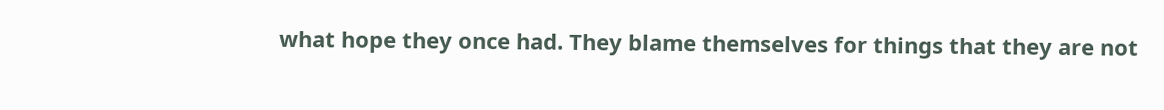what hope they once had. They blame themselves for things that they are not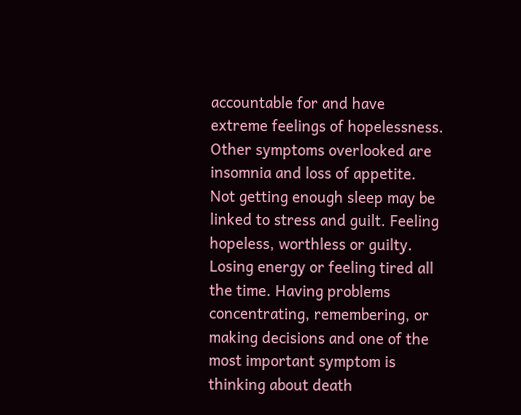accountable for and have extreme feelings of hopelessness. Other symptoms overlooked are insomnia and loss of appetite. Not getting enough sleep may be linked to stress and guilt. Feeling hopeless, worthless or guilty. Losing energy or feeling tired all the time. Having problems concentrating, remembering, or making decisions and one of the most important symptom is thinking about death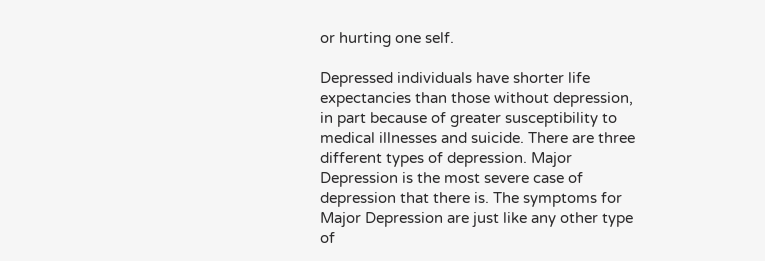or hurting one self.

Depressed individuals have shorter life expectancies than those without depression, in part because of greater susceptibility to medical illnesses and suicide. There are three different types of depression. Major Depression is the most severe case of depression that there is. The symptoms for Major Depression are just like any other type of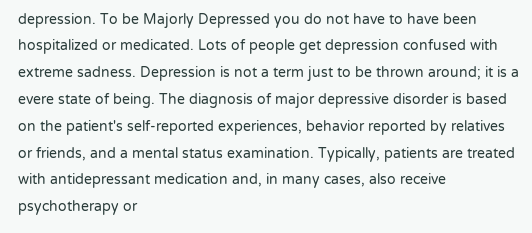depression. To be Majorly Depressed you do not have to have been hospitalized or medicated. Lots of people get depression confused with extreme sadness. Depression is not a term just to be thrown around; it is a evere state of being. The diagnosis of major depressive disorder is based on the patient's self-reported experiences, behavior reported by relatives or friends, and a mental status examination. Typically, patients are treated with antidepressant medication and, in many cases, also receive psychotherapy or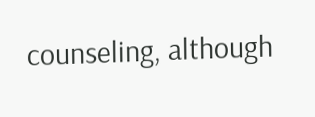counseling, although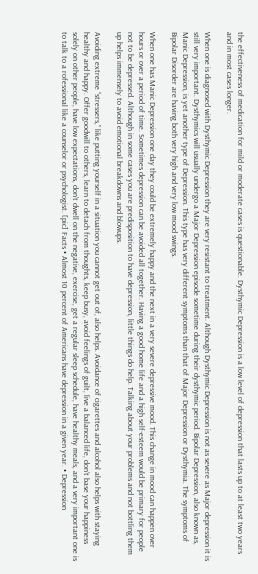the effectiveness of medication for mild or moderate cases is questionable. Dysthymic Depression is a low level of depression that lasts up to at least two years and in most cases longer.

When one is diagnosed with Dysthymic Depression they are very resistant to treatment. Although Dysthymic Depression is not as severe as Major depression it is still very important. Dysthymics will usually undergo a Major Depression episode sometime during their dysthymic period. Bipolar Depression, also known as, Manic Depression, is yet another type of Depression. This type has very different symptoms than that of Major Depression or Dysthymia. The symptoms of Bipolar Disorder are having both very high and very low mood swings.

When one has Manic Depression one day they could be extremely happy and the next in a very severe depressive mood. This change in mood can happen over hours or over a period of time. Sometimes depression can be avoided all together. Having a good home life and a high self-esteem would be primary for people not to be depressed. Although in some cases you are predisposition to have depression, little things do help. Talking about your problems and not bottling them up helps immensely to avoid emotional breakdowns and blowups.

Avoiding extreme “stressers,” like putting yourself in a situation you cannot get out of, also helps. Avoidance of cigarettes and alcohol also helps with staying healthy and happy. Offer goodwill to others, learn to detach from thoughts, keep busy, avoid feelings of guilt, live a balanced life, don’t base your happiness solely on other people, have low expectations, don’t dwell on the negative, exercise, get a regular sleep schedule, have healthy meals, and a very important one is to talk to a rofessional like a counselor or psychologist. [pic] Facts • Almost 10 percent of Americans have depression in a given year. • Depression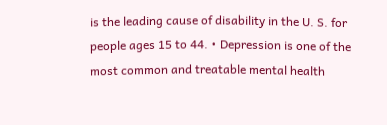is the leading cause of disability in the U. S. for people ages 15 to 44. • Depression is one of the most common and treatable mental health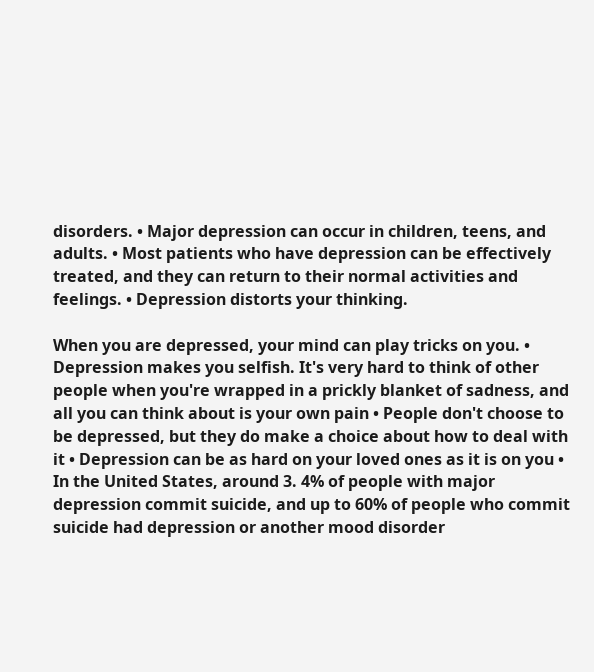disorders. • Major depression can occur in children, teens, and adults. • Most patients who have depression can be effectively treated, and they can return to their normal activities and feelings. • Depression distorts your thinking.

When you are depressed, your mind can play tricks on you. • Depression makes you selfish. It's very hard to think of other people when you're wrapped in a prickly blanket of sadness, and all you can think about is your own pain • People don't choose to be depressed, but they do make a choice about how to deal with it • Depression can be as hard on your loved ones as it is on you • In the United States, around 3. 4% of people with major depression commit suicide, and up to 60% of people who commit suicide had depression or another mood disorder